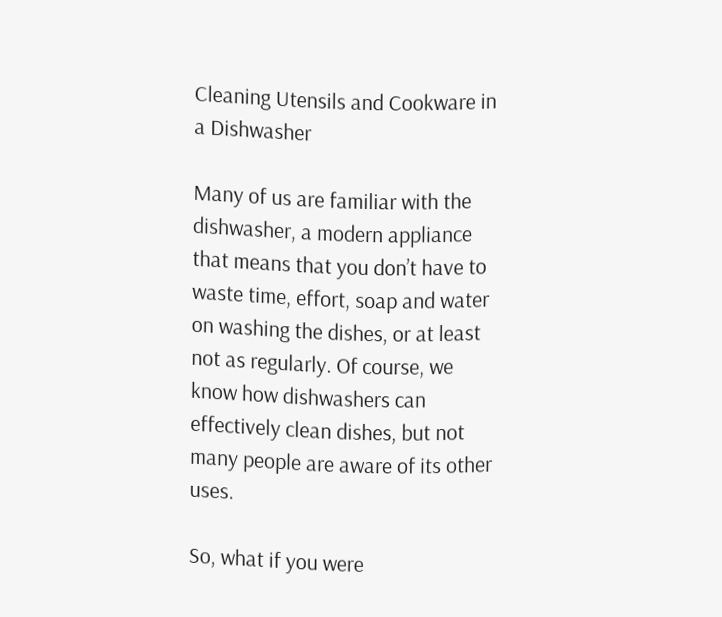Cleaning Utensils and Cookware in a Dishwasher

Many of us are familiar with the dishwasher, a modern appliance that means that you don’t have to waste time, effort, soap and water on washing the dishes, or at least not as regularly. Of course, we know how dishwashers can effectively clean dishes, but not many people are aware of its other uses.

So, what if you were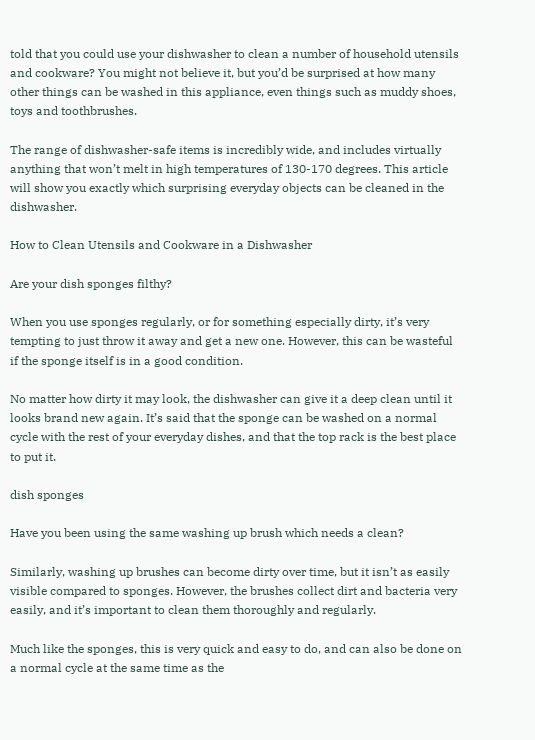told that you could use your dishwasher to clean a number of household utensils and cookware? You might not believe it, but you’d be surprised at how many other things can be washed in this appliance, even things such as muddy shoes, toys and toothbrushes.

The range of dishwasher-safe items is incredibly wide, and includes virtually anything that won’t melt in high temperatures of 130-170 degrees. This article will show you exactly which surprising everyday objects can be cleaned in the dishwasher.

How to Clean Utensils and Cookware in a Dishwasher

Are your dish sponges filthy?

When you use sponges regularly, or for something especially dirty, it’s very tempting to just throw it away and get a new one. However, this can be wasteful if the sponge itself is in a good condition.

No matter how dirty it may look, the dishwasher can give it a deep clean until it looks brand new again. It’s said that the sponge can be washed on a normal cycle with the rest of your everyday dishes, and that the top rack is the best place to put it.

dish sponges

Have you been using the same washing up brush which needs a clean?

Similarly, washing up brushes can become dirty over time, but it isn’t as easily visible compared to sponges. However, the brushes collect dirt and bacteria very easily, and it’s important to clean them thoroughly and regularly.

Much like the sponges, this is very quick and easy to do, and can also be done on a normal cycle at the same time as the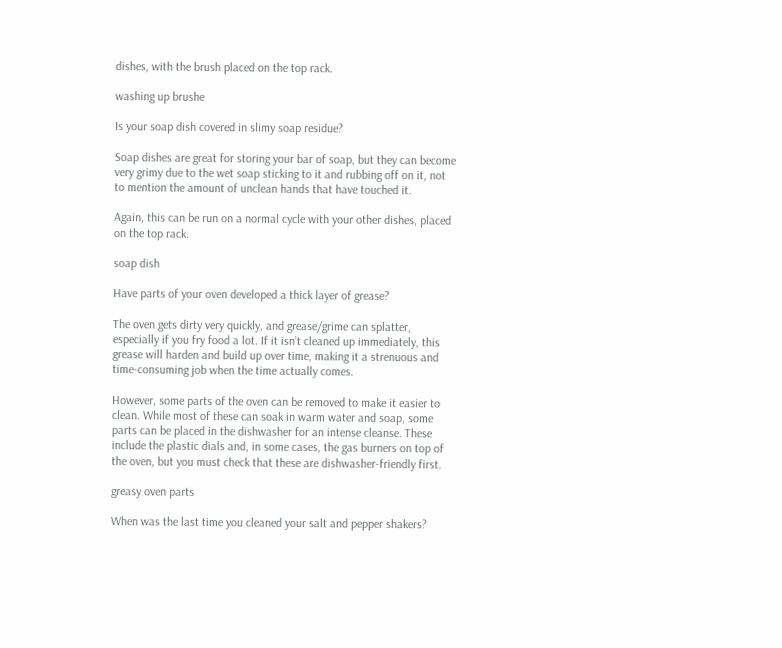dishes, with the brush placed on the top rack.

washing up brushe

Is your soap dish covered in slimy soap residue?

Soap dishes are great for storing your bar of soap, but they can become very grimy due to the wet soap sticking to it and rubbing off on it, not to mention the amount of unclean hands that have touched it.

Again, this can be run on a normal cycle with your other dishes, placed on the top rack.

soap dish

Have parts of your oven developed a thick layer of grease?

The oven gets dirty very quickly, and grease/grime can splatter, especially if you fry food a lot. If it isn’t cleaned up immediately, this grease will harden and build up over time, making it a strenuous and time-consuming job when the time actually comes.

However, some parts of the oven can be removed to make it easier to clean. While most of these can soak in warm water and soap, some parts can be placed in the dishwasher for an intense cleanse. These include the plastic dials and, in some cases, the gas burners on top of the oven, but you must check that these are dishwasher-friendly first.

greasy oven parts

When was the last time you cleaned your salt and pepper shakers?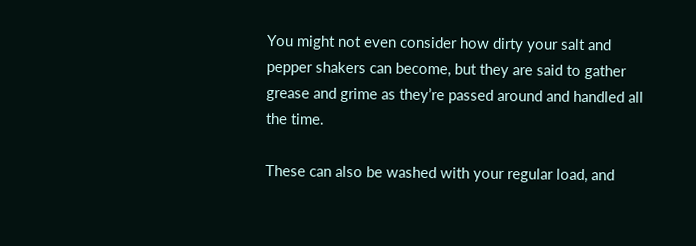You might not even consider how dirty your salt and pepper shakers can become, but they are said to gather grease and grime as they’re passed around and handled all the time.

These can also be washed with your regular load, and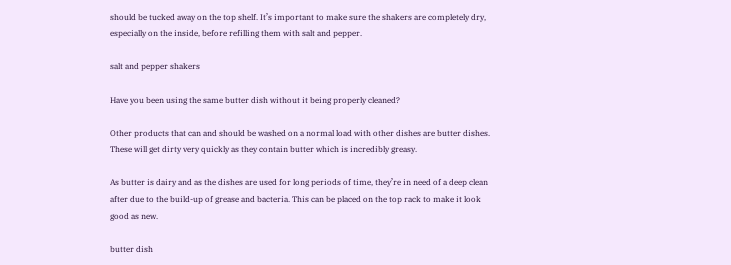should be tucked away on the top shelf. It’s important to make sure the shakers are completely dry, especially on the inside, before refilling them with salt and pepper.

salt and pepper shakers

Have you been using the same butter dish without it being properly cleaned?

Other products that can and should be washed on a normal load with other dishes are butter dishes. These will get dirty very quickly as they contain butter which is incredibly greasy.

As butter is dairy and as the dishes are used for long periods of time, they’re in need of a deep clean after due to the build-up of grease and bacteria. This can be placed on the top rack to make it look good as new.

butter dish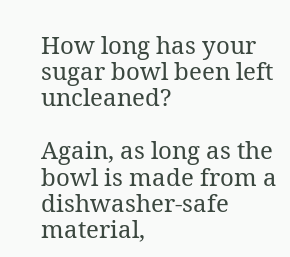How long has your sugar bowl been left uncleaned?

Again, as long as the bowl is made from a dishwasher-safe material,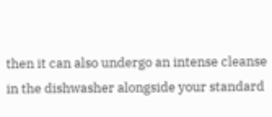then it can also undergo an intense cleanse in the dishwasher alongside your standard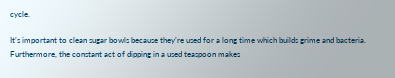cycle.

It’s important to clean sugar bowls because they’re used for a long time which builds grime and bacteria. Furthermore, the constant act of dipping in a used teaspoon makes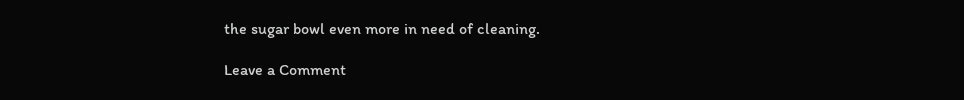the sugar bowl even more in need of cleaning.

Leave a Comment